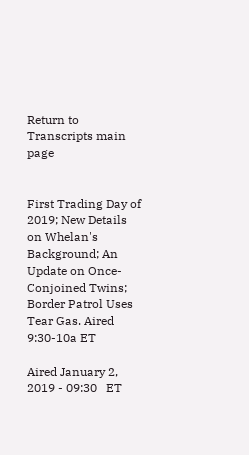Return to Transcripts main page


First Trading Day of 2019; New Details on Whelan's Background; An Update on Once-Conjoined Twins; Border Patrol Uses Tear Gas. Aired 9:30-10a ET

Aired January 2, 2019 - 09:30   ET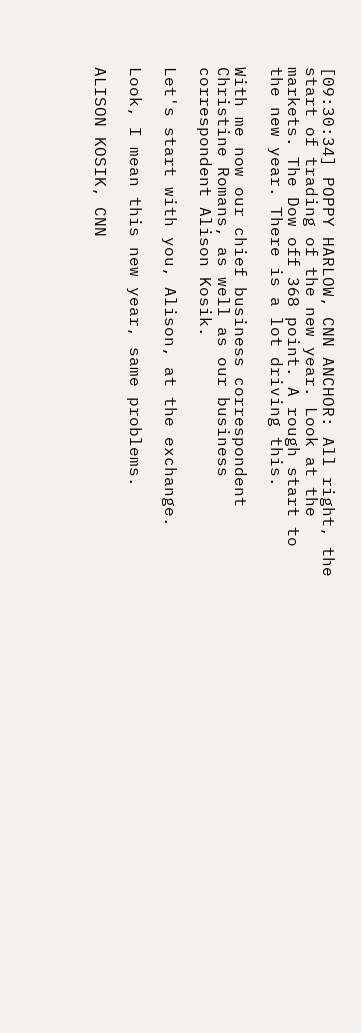[09:30:34] POPPY HARLOW, CNN ANCHOR: All right, the start of trading of the new year. Look at the markets. The Dow off 368 point. A rough start to the new year. There is a lot driving this.

With me now our chief business correspondent Christine Romans, as well as our business correspondent Alison Kosik.

Let's start with you, Alison, at the exchange.

Look, I mean this new year, same problems.

ALISON KOSIK, CNN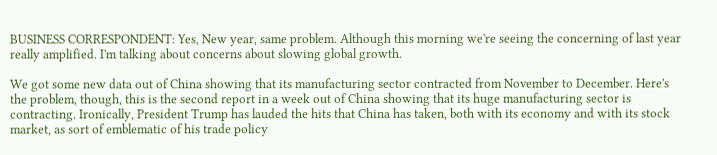BUSINESS CORRESPONDENT: Yes, New year, same problem. Although this morning we're seeing the concerning of last year really amplified. I'm talking about concerns about slowing global growth.

We got some new data out of China showing that its manufacturing sector contracted from November to December. Here's the problem, though, this is the second report in a week out of China showing that its huge manufacturing sector is contracting. Ironically, President Trump has lauded the hits that China has taken, both with its economy and with its stock market, as sort of emblematic of his trade policy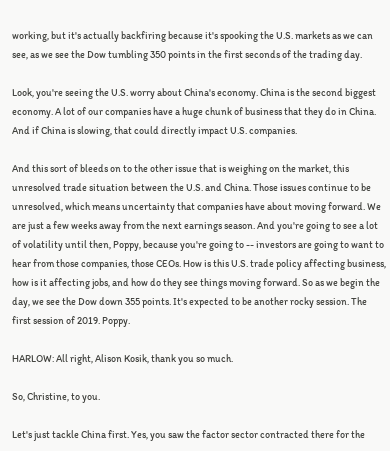working, but it's actually backfiring because it's spooking the U.S. markets as we can see, as we see the Dow tumbling 350 points in the first seconds of the trading day.

Look, you're seeing the U.S. worry about China's economy. China is the second biggest economy. A lot of our companies have a huge chunk of business that they do in China. And if China is slowing, that could directly impact U.S. companies.

And this sort of bleeds on to the other issue that is weighing on the market, this unresolved trade situation between the U.S. and China. Those issues continue to be unresolved, which means uncertainty that companies have about moving forward. We are just a few weeks away from the next earnings season. And you're going to see a lot of volatility until then, Poppy, because you're going to -- investors are going to want to hear from those companies, those CEOs. How is this U.S. trade policy affecting business, how is it affecting jobs, and how do they see things moving forward. So as we begin the day, we see the Dow down 355 points. It's expected to be another rocky session. The first session of 2019. Poppy.

HARLOW: All right, Alison Kosik, thank you so much.

So, Christine, to you.

Let's just tackle China first. Yes, you saw the factor sector contracted there for the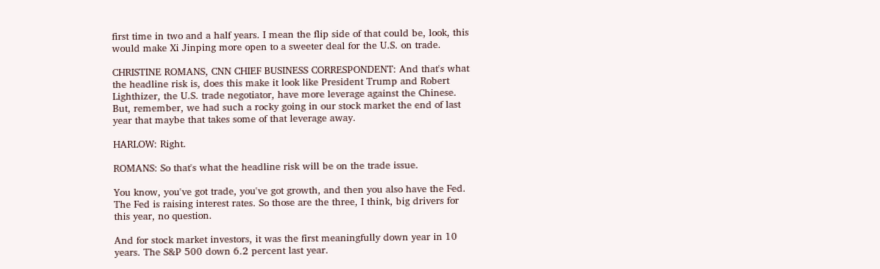first time in two and a half years. I mean the flip side of that could be, look, this would make Xi Jinping more open to a sweeter deal for the U.S. on trade.

CHRISTINE ROMANS, CNN CHIEF BUSINESS CORRESPONDENT: And that's what the headline risk is, does this make it look like President Trump and Robert Lighthizer, the U.S. trade negotiator, have more leverage against the Chinese. But, remember, we had such a rocky going in our stock market the end of last year that maybe that takes some of that leverage away.

HARLOW: Right.

ROMANS: So that's what the headline risk will be on the trade issue.

You know, you've got trade, you've got growth, and then you also have the Fed. The Fed is raising interest rates. So those are the three, I think, big drivers for this year, no question.

And for stock market investors, it was the first meaningfully down year in 10 years. The S&P 500 down 6.2 percent last year.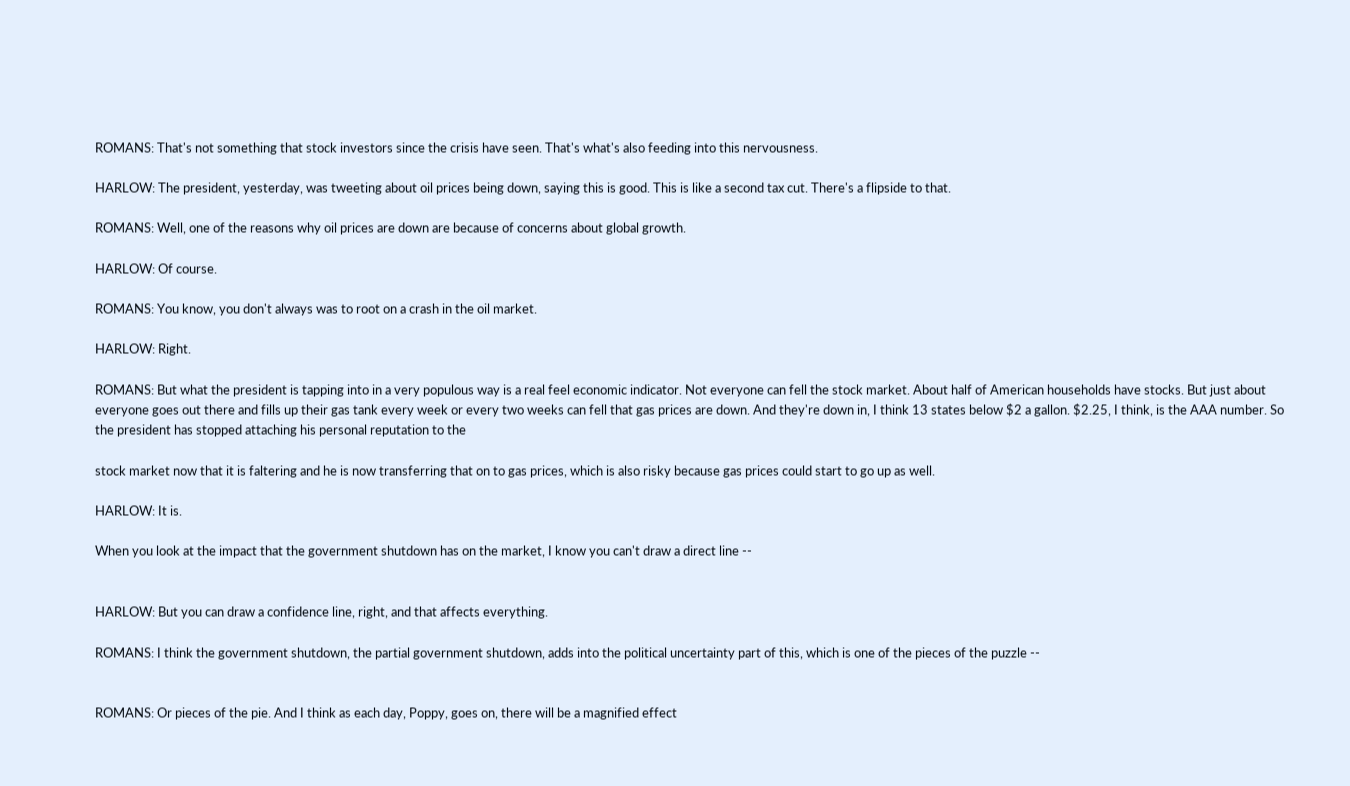ROMANS: That's not something that stock investors since the crisis have seen. That's what's also feeding into this nervousness.

HARLOW: The president, yesterday, was tweeting about oil prices being down, saying this is good. This is like a second tax cut. There's a flipside to that.

ROMANS: Well, one of the reasons why oil prices are down are because of concerns about global growth.

HARLOW: Of course.

ROMANS: You know, you don't always was to root on a crash in the oil market.

HARLOW: Right.

ROMANS: But what the president is tapping into in a very populous way is a real feel economic indicator. Not everyone can fell the stock market. About half of American households have stocks. But just about everyone goes out there and fills up their gas tank every week or every two weeks can fell that gas prices are down. And they're down in, I think 13 states below $2 a gallon. $2.25, I think, is the AAA number. So the president has stopped attaching his personal reputation to the

stock market now that it is faltering and he is now transferring that on to gas prices, which is also risky because gas prices could start to go up as well.

HARLOW: It is.

When you look at the impact that the government shutdown has on the market, I know you can't draw a direct line --


HARLOW: But you can draw a confidence line, right, and that affects everything.

ROMANS: I think the government shutdown, the partial government shutdown, adds into the political uncertainty part of this, which is one of the pieces of the puzzle --


ROMANS: Or pieces of the pie. And I think as each day, Poppy, goes on, there will be a magnified effect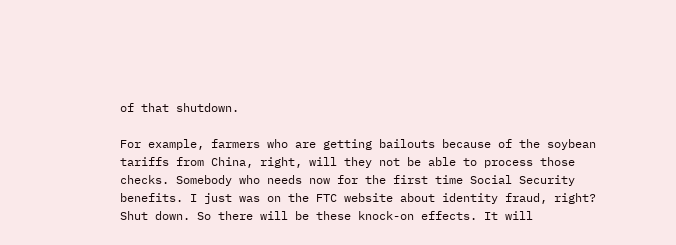of that shutdown.

For example, farmers who are getting bailouts because of the soybean tariffs from China, right, will they not be able to process those checks. Somebody who needs now for the first time Social Security benefits. I just was on the FTC website about identity fraud, right? Shut down. So there will be these knock-on effects. It will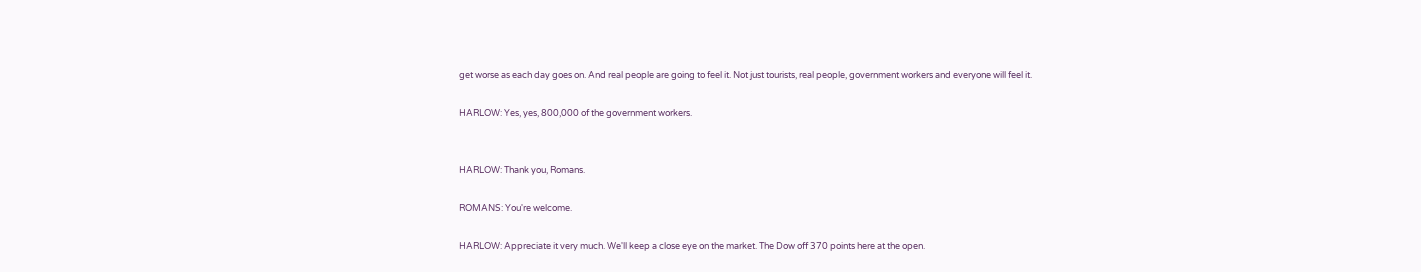get worse as each day goes on. And real people are going to feel it. Not just tourists, real people, government workers and everyone will feel it.

HARLOW: Yes, yes, 800,000 of the government workers.


HARLOW: Thank you, Romans.

ROMANS: You're welcome.

HARLOW: Appreciate it very much. We'll keep a close eye on the market. The Dow off 370 points here at the open.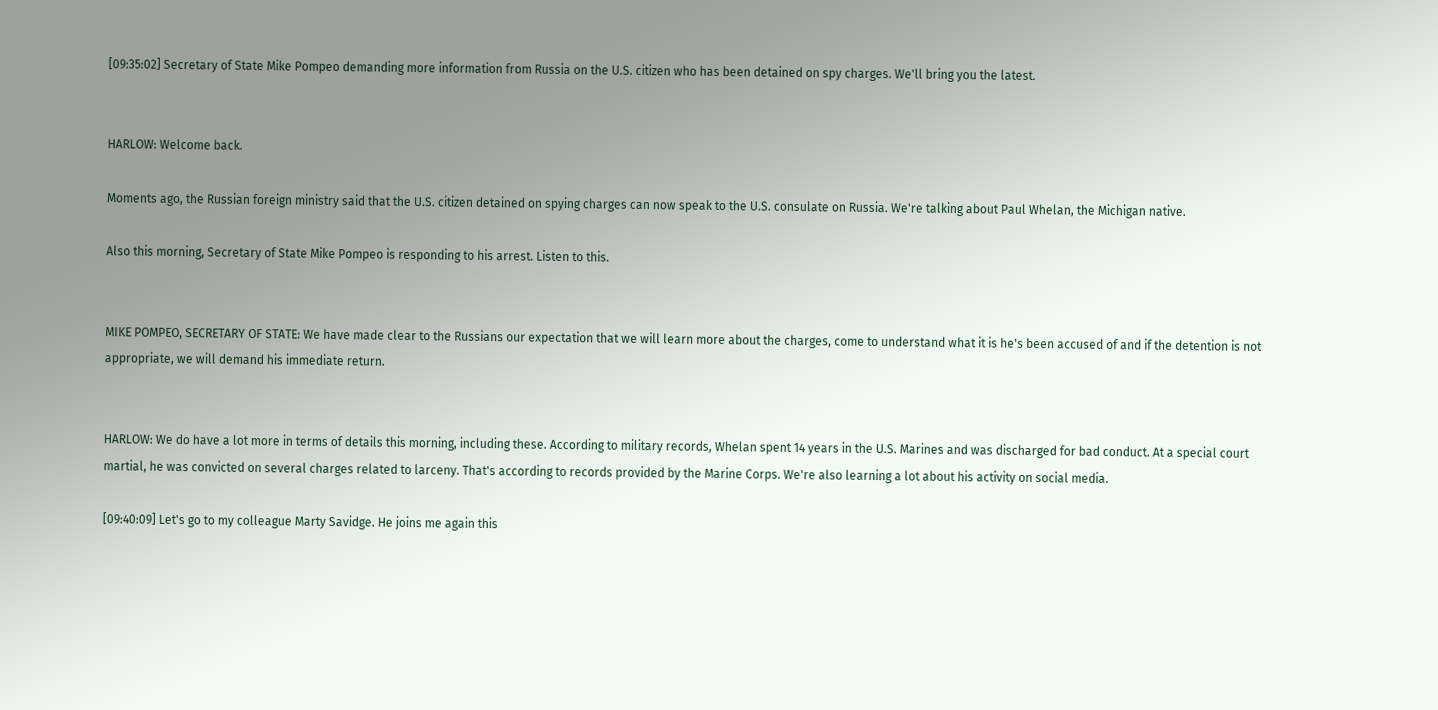[09:35:02] Secretary of State Mike Pompeo demanding more information from Russia on the U.S. citizen who has been detained on spy charges. We'll bring you the latest.


HARLOW: Welcome back.

Moments ago, the Russian foreign ministry said that the U.S. citizen detained on spying charges can now speak to the U.S. consulate on Russia. We're talking about Paul Whelan, the Michigan native.

Also this morning, Secretary of State Mike Pompeo is responding to his arrest. Listen to this.


MIKE POMPEO, SECRETARY OF STATE: We have made clear to the Russians our expectation that we will learn more about the charges, come to understand what it is he's been accused of and if the detention is not appropriate, we will demand his immediate return.


HARLOW: We do have a lot more in terms of details this morning, including these. According to military records, Whelan spent 14 years in the U.S. Marines and was discharged for bad conduct. At a special court martial, he was convicted on several charges related to larceny. That's according to records provided by the Marine Corps. We're also learning a lot about his activity on social media.

[09:40:09] Let's go to my colleague Marty Savidge. He joins me again this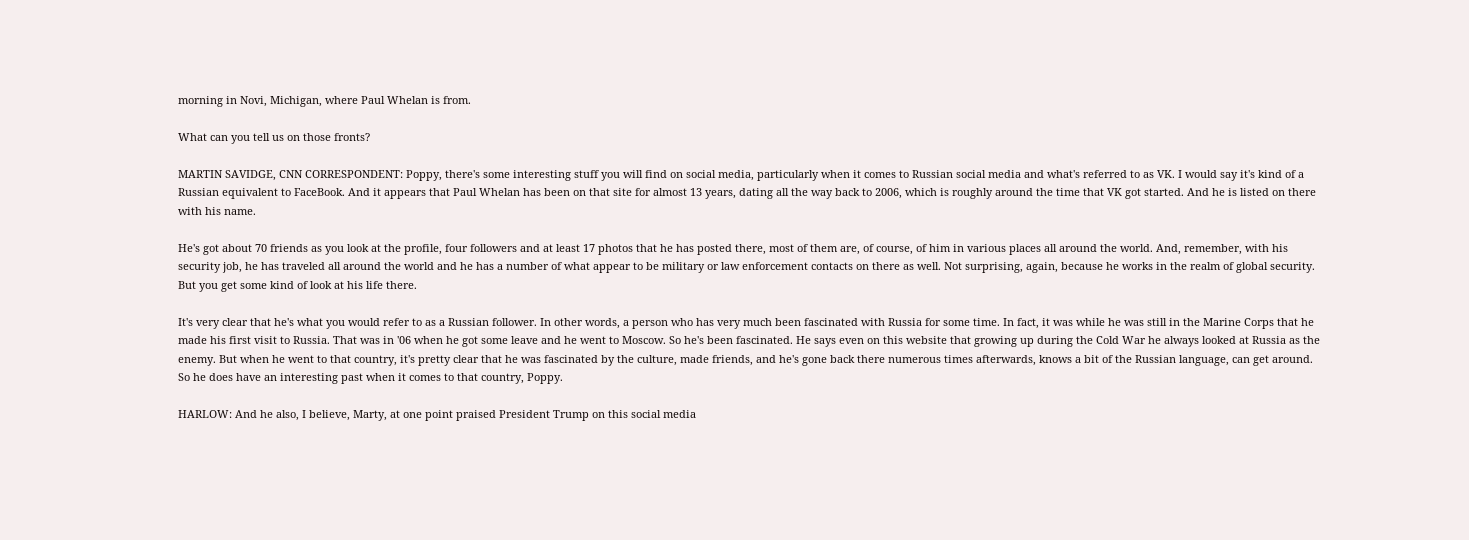morning in Novi, Michigan, where Paul Whelan is from.

What can you tell us on those fronts?

MARTIN SAVIDGE, CNN CORRESPONDENT: Poppy, there's some interesting stuff you will find on social media, particularly when it comes to Russian social media and what's referred to as VK. I would say it's kind of a Russian equivalent to FaceBook. And it appears that Paul Whelan has been on that site for almost 13 years, dating all the way back to 2006, which is roughly around the time that VK got started. And he is listed on there with his name.

He's got about 70 friends as you look at the profile, four followers and at least 17 photos that he has posted there, most of them are, of course, of him in various places all around the world. And, remember, with his security job, he has traveled all around the world and he has a number of what appear to be military or law enforcement contacts on there as well. Not surprising, again, because he works in the realm of global security. But you get some kind of look at his life there.

It's very clear that he's what you would refer to as a Russian follower. In other words, a person who has very much been fascinated with Russia for some time. In fact, it was while he was still in the Marine Corps that he made his first visit to Russia. That was in '06 when he got some leave and he went to Moscow. So he's been fascinated. He says even on this website that growing up during the Cold War he always looked at Russia as the enemy. But when he went to that country, it's pretty clear that he was fascinated by the culture, made friends, and he's gone back there numerous times afterwards, knows a bit of the Russian language, can get around. So he does have an interesting past when it comes to that country, Poppy.

HARLOW: And he also, I believe, Marty, at one point praised President Trump on this social media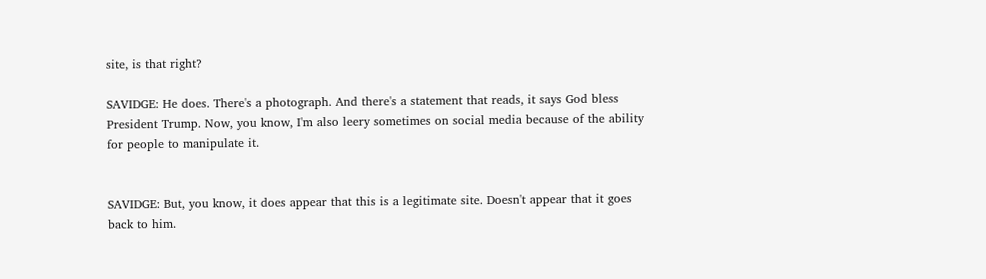site, is that right?

SAVIDGE: He does. There's a photograph. And there's a statement that reads, it says God bless President Trump. Now, you know, I'm also leery sometimes on social media because of the ability for people to manipulate it.


SAVIDGE: But, you know, it does appear that this is a legitimate site. Doesn't appear that it goes back to him.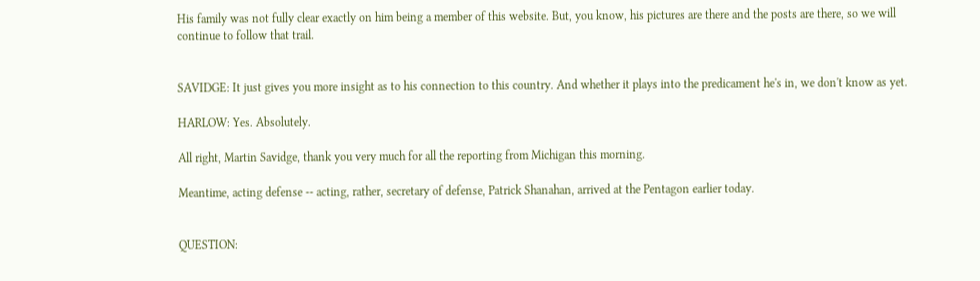His family was not fully clear exactly on him being a member of this website. But, you know, his pictures are there and the posts are there, so we will continue to follow that trail.


SAVIDGE: It just gives you more insight as to his connection to this country. And whether it plays into the predicament he's in, we don't know as yet.

HARLOW: Yes. Absolutely.

All right, Martin Savidge, thank you very much for all the reporting from Michigan this morning.

Meantime, acting defense -- acting, rather, secretary of defense, Patrick Shanahan, arrived at the Pentagon earlier today.


QUESTION: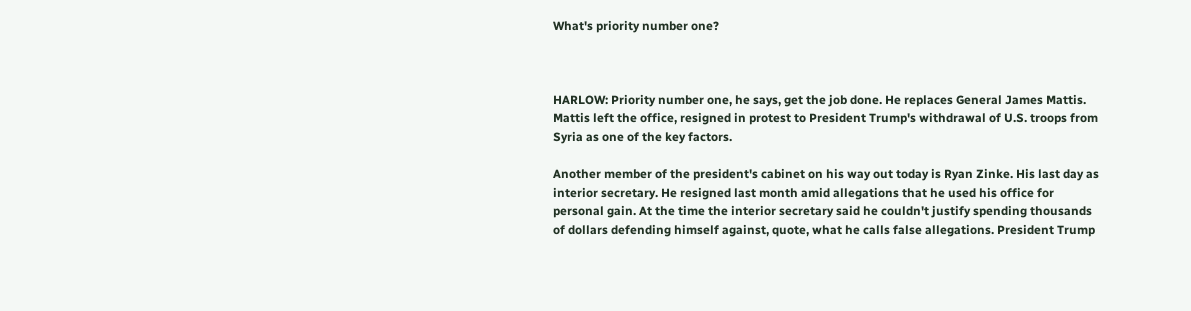What's priority number one?



HARLOW: Priority number one, he says, get the job done. He replaces General James Mattis. Mattis left the office, resigned in protest to President Trump's withdrawal of U.S. troops from Syria as one of the key factors.

Another member of the president's cabinet on his way out today is Ryan Zinke. His last day as interior secretary. He resigned last month amid allegations that he used his office for personal gain. At the time the interior secretary said he couldn't justify spending thousands of dollars defending himself against, quote, what he calls false allegations. President Trump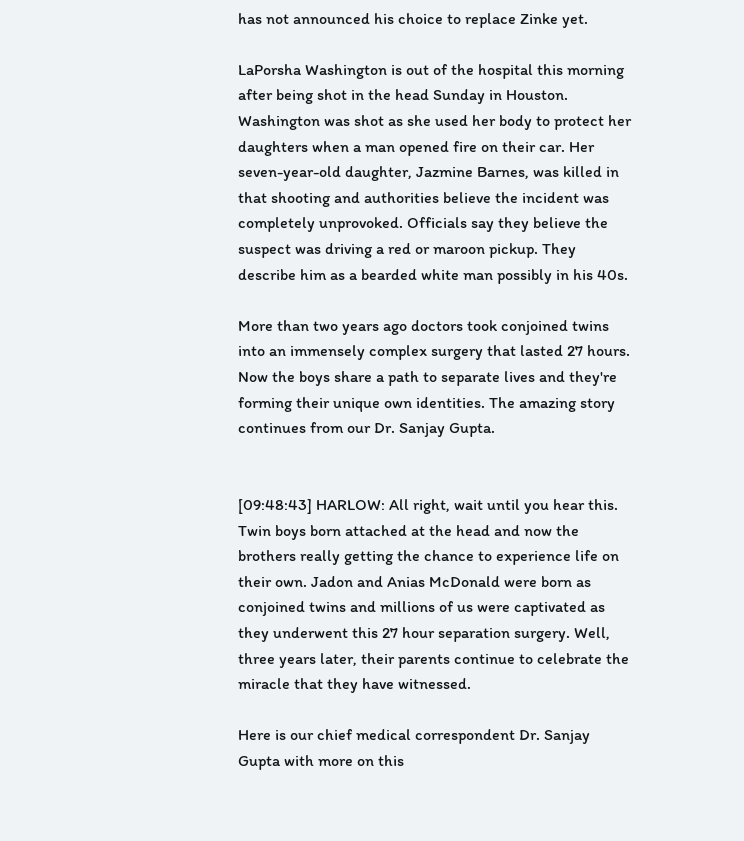has not announced his choice to replace Zinke yet.

LaPorsha Washington is out of the hospital this morning after being shot in the head Sunday in Houston. Washington was shot as she used her body to protect her daughters when a man opened fire on their car. Her seven-year-old daughter, Jazmine Barnes, was killed in that shooting and authorities believe the incident was completely unprovoked. Officials say they believe the suspect was driving a red or maroon pickup. They describe him as a bearded white man possibly in his 40s.

More than two years ago doctors took conjoined twins into an immensely complex surgery that lasted 27 hours. Now the boys share a path to separate lives and they're forming their unique own identities. The amazing story continues from our Dr. Sanjay Gupta.


[09:48:43] HARLOW: All right, wait until you hear this. Twin boys born attached at the head and now the brothers really getting the chance to experience life on their own. Jadon and Anias McDonald were born as conjoined twins and millions of us were captivated as they underwent this 27 hour separation surgery. Well, three years later, their parents continue to celebrate the miracle that they have witnessed.

Here is our chief medical correspondent Dr. Sanjay Gupta with more on this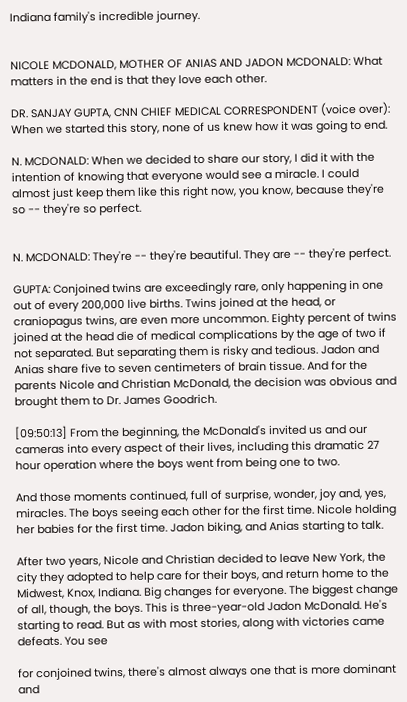Indiana family's incredible journey.


NICOLE MCDONALD, MOTHER OF ANIAS AND JADON MCDONALD: What matters in the end is that they love each other.

DR. SANJAY GUPTA, CNN CHIEF MEDICAL CORRESPONDENT (voice over): When we started this story, none of us knew how it was going to end.

N. MCDONALD: When we decided to share our story, I did it with the intention of knowing that everyone would see a miracle. I could almost just keep them like this right now, you know, because they're so -- they're so perfect.


N. MCDONALD: They're -- they're beautiful. They are -- they're perfect.

GUPTA: Conjoined twins are exceedingly rare, only happening in one out of every 200,000 live births. Twins joined at the head, or craniopagus twins, are even more uncommon. Eighty percent of twins joined at the head die of medical complications by the age of two if not separated. But separating them is risky and tedious. Jadon and Anias share five to seven centimeters of brain tissue. And for the parents Nicole and Christian McDonald, the decision was obvious and brought them to Dr. James Goodrich.

[09:50:13] From the beginning, the McDonald's invited us and our cameras into every aspect of their lives, including this dramatic 27 hour operation where the boys went from being one to two.

And those moments continued, full of surprise, wonder, joy and, yes, miracles. The boys seeing each other for the first time. Nicole holding her babies for the first time. Jadon biking, and Anias starting to talk.

After two years, Nicole and Christian decided to leave New York, the city they adopted to help care for their boys, and return home to the Midwest, Knox, Indiana. Big changes for everyone. The biggest change of all, though, the boys. This is three-year-old Jadon McDonald. He's starting to read. But as with most stories, along with victories came defeats. You see

for conjoined twins, there's almost always one that is more dominant and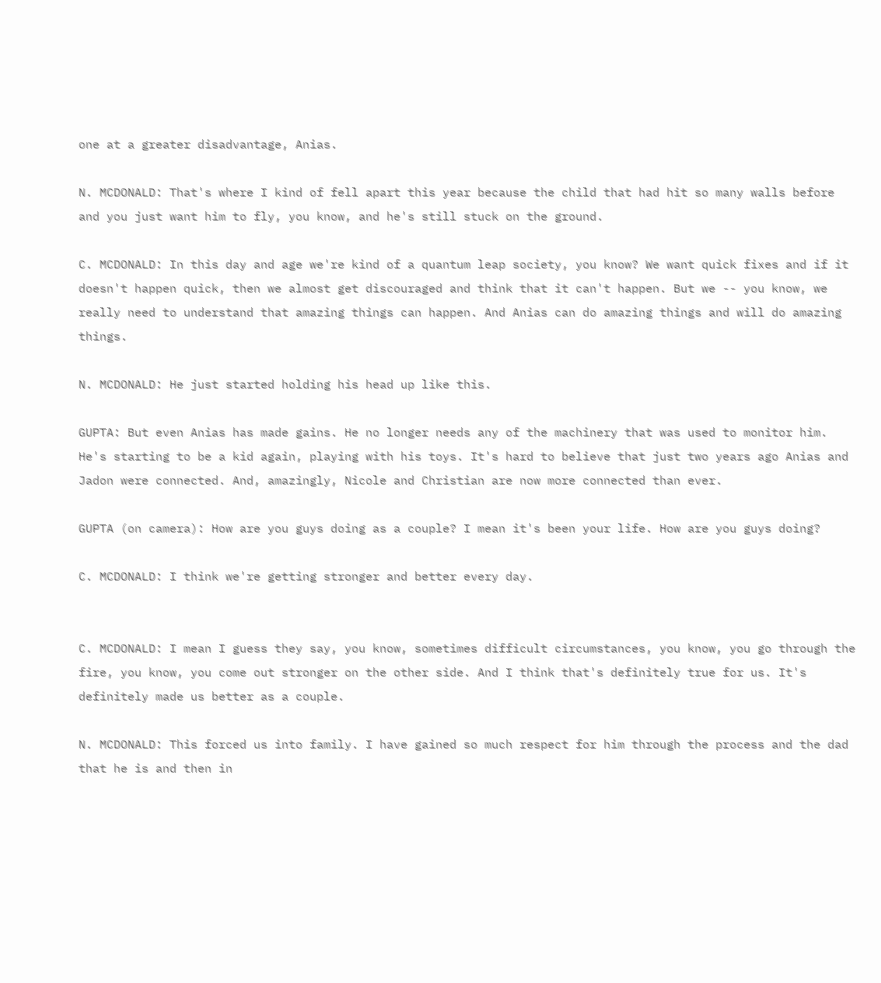one at a greater disadvantage, Anias.

N. MCDONALD: That's where I kind of fell apart this year because the child that had hit so many walls before and you just want him to fly, you know, and he's still stuck on the ground.

C. MCDONALD: In this day and age we're kind of a quantum leap society, you know? We want quick fixes and if it doesn't happen quick, then we almost get discouraged and think that it can't happen. But we -- you know, we really need to understand that amazing things can happen. And Anias can do amazing things and will do amazing things.

N. MCDONALD: He just started holding his head up like this.

GUPTA: But even Anias has made gains. He no longer needs any of the machinery that was used to monitor him. He's starting to be a kid again, playing with his toys. It's hard to believe that just two years ago Anias and Jadon were connected. And, amazingly, Nicole and Christian are now more connected than ever.

GUPTA (on camera): How are you guys doing as a couple? I mean it's been your life. How are you guys doing?

C. MCDONALD: I think we're getting stronger and better every day.


C. MCDONALD: I mean I guess they say, you know, sometimes difficult circumstances, you know, you go through the fire, you know, you come out stronger on the other side. And I think that's definitely true for us. It's definitely made us better as a couple.

N. MCDONALD: This forced us into family. I have gained so much respect for him through the process and the dad that he is and then in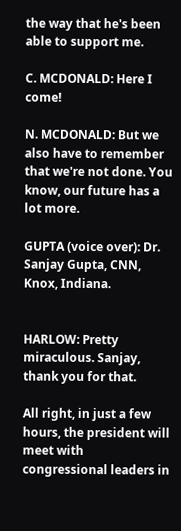the way that he's been able to support me.

C. MCDONALD: Here I come!

N. MCDONALD: But we also have to remember that we're not done. You know, our future has a lot more.

GUPTA (voice over): Dr. Sanjay Gupta, CNN, Knox, Indiana.


HARLOW: Pretty miraculous. Sanjay, thank you for that.

All right, in just a few hours, the president will meet with congressional leaders in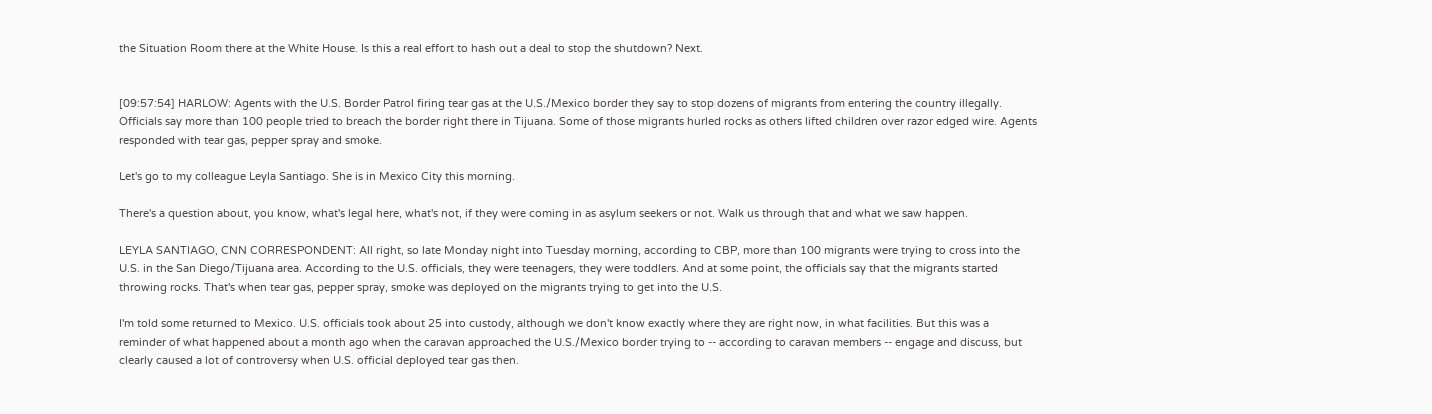the Situation Room there at the White House. Is this a real effort to hash out a deal to stop the shutdown? Next.


[09:57:54] HARLOW: Agents with the U.S. Border Patrol firing tear gas at the U.S./Mexico border they say to stop dozens of migrants from entering the country illegally. Officials say more than 100 people tried to breach the border right there in Tijuana. Some of those migrants hurled rocks as others lifted children over razor edged wire. Agents responded with tear gas, pepper spray and smoke.

Let's go to my colleague Leyla Santiago. She is in Mexico City this morning.

There's a question about, you know, what's legal here, what's not, if they were coming in as asylum seekers or not. Walk us through that and what we saw happen.

LEYLA SANTIAGO, CNN CORRESPONDENT: All right, so late Monday night into Tuesday morning, according to CBP, more than 100 migrants were trying to cross into the U.S. in the San Diego/Tijuana area. According to the U.S. officials, they were teenagers, they were toddlers. And at some point, the officials say that the migrants started throwing rocks. That's when tear gas, pepper spray, smoke was deployed on the migrants trying to get into the U.S.

I'm told some returned to Mexico. U.S. officials took about 25 into custody, although we don't know exactly where they are right now, in what facilities. But this was a reminder of what happened about a month ago when the caravan approached the U.S./Mexico border trying to -- according to caravan members -- engage and discuss, but clearly caused a lot of controversy when U.S. official deployed tear gas then.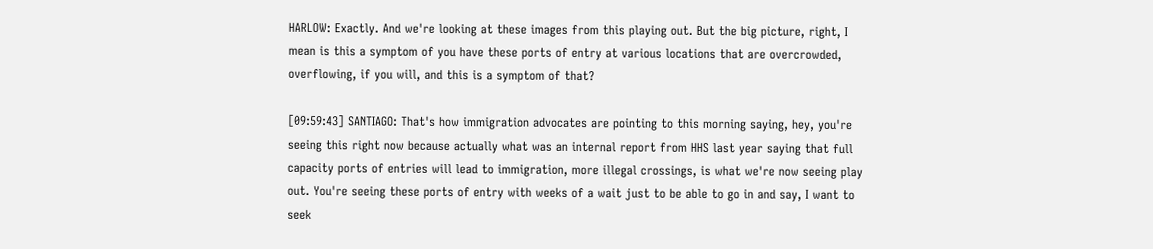HARLOW: Exactly. And we're looking at these images from this playing out. But the big picture, right, I mean is this a symptom of you have these ports of entry at various locations that are overcrowded, overflowing, if you will, and this is a symptom of that?

[09:59:43] SANTIAGO: That's how immigration advocates are pointing to this morning saying, hey, you're seeing this right now because actually what was an internal report from HHS last year saying that full capacity ports of entries will lead to immigration, more illegal crossings, is what we're now seeing play out. You're seeing these ports of entry with weeks of a wait just to be able to go in and say, I want to seek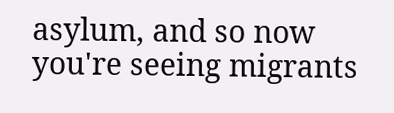asylum, and so now you're seeing migrants